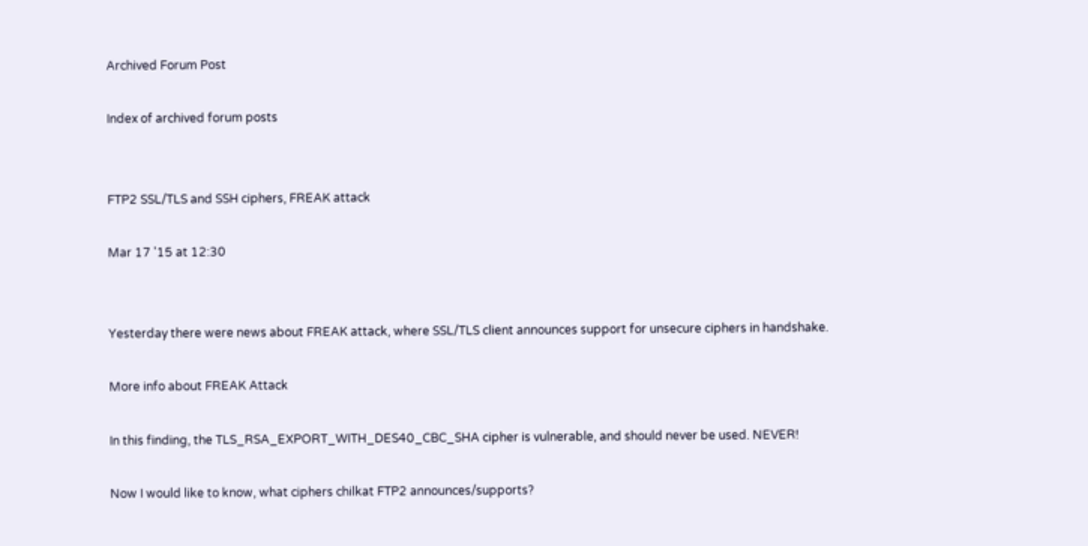Archived Forum Post

Index of archived forum posts


FTP2 SSL/TLS and SSH ciphers, FREAK attack

Mar 17 '15 at 12:30


Yesterday there were news about FREAK attack, where SSL/TLS client announces support for unsecure ciphers in handshake.

More info about FREAK Attack

In this finding, the TLS_RSA_EXPORT_WITH_DES40_CBC_SHA cipher is vulnerable, and should never be used. NEVER!

Now I would like to know, what ciphers chilkat FTP2 announces/supports?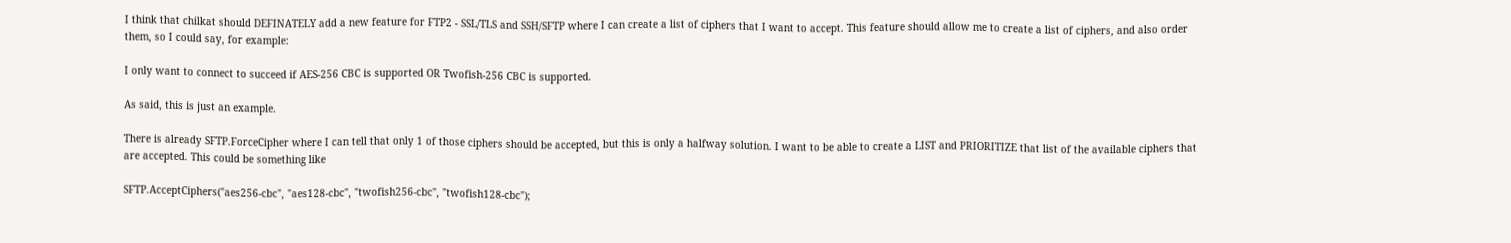I think that chilkat should DEFINATELY add a new feature for FTP2 - SSL/TLS and SSH/SFTP where I can create a list of ciphers that I want to accept. This feature should allow me to create a list of ciphers, and also order them, so I could say, for example:

I only want to connect to succeed if AES-256 CBC is supported OR Twofish-256 CBC is supported.

As said, this is just an example.

There is already SFTP.ForceCipher where I can tell that only 1 of those ciphers should be accepted, but this is only a halfway solution. I want to be able to create a LIST and PRIORITIZE that list of the available ciphers that are accepted. This could be something like

SFTP.AcceptCiphers("aes256-cbc", "aes128-cbc", "twofish256-cbc", "twofish128-cbc");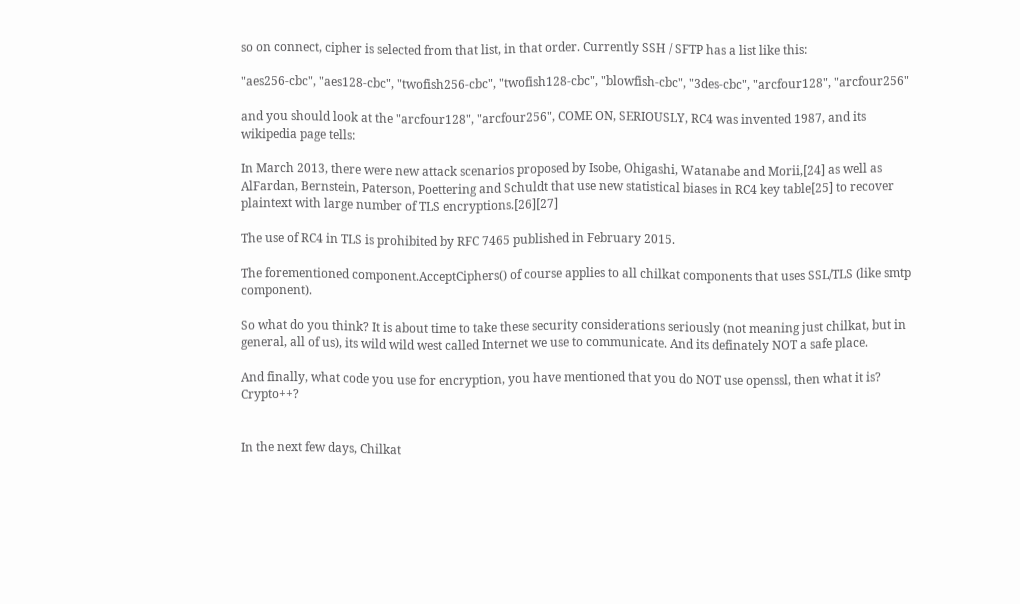so on connect, cipher is selected from that list, in that order. Currently SSH / SFTP has a list like this:

"aes256-cbc", "aes128-cbc", "twofish256-cbc", "twofish128-cbc", "blowfish-cbc", "3des-cbc", "arcfour128", "arcfour256"

and you should look at the "arcfour128", "arcfour256", COME ON, SERIOUSLY, RC4 was invented 1987, and its wikipedia page tells:

In March 2013, there were new attack scenarios proposed by Isobe, Ohigashi, Watanabe and Morii,[24] as well as AlFardan, Bernstein, Paterson, Poettering and Schuldt that use new statistical biases in RC4 key table[25] to recover plaintext with large number of TLS encryptions.[26][27]

The use of RC4 in TLS is prohibited by RFC 7465 published in February 2015.

The forementioned component.AcceptCiphers() of course applies to all chilkat components that uses SSL/TLS (like smtp component).

So what do you think? It is about time to take these security considerations seriously (not meaning just chilkat, but in general, all of us), its wild wild west called Internet we use to communicate. And its definately NOT a safe place.

And finally, what code you use for encryption, you have mentioned that you do NOT use openssl, then what it is? Crypto++?


In the next few days, Chilkat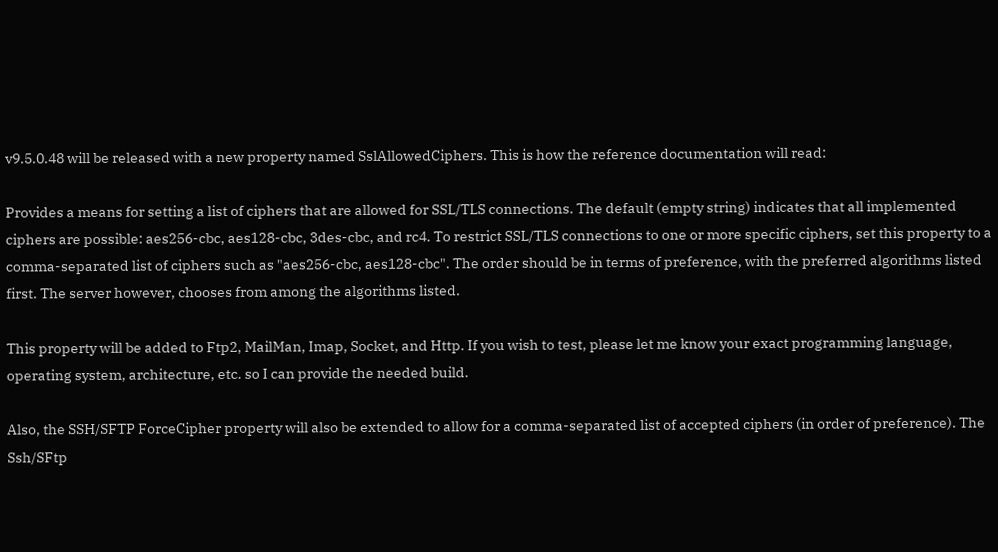v9.5.0.48 will be released with a new property named SslAllowedCiphers. This is how the reference documentation will read:

Provides a means for setting a list of ciphers that are allowed for SSL/TLS connections. The default (empty string) indicates that all implemented ciphers are possible: aes256-cbc, aes128-cbc, 3des-cbc, and rc4. To restrict SSL/TLS connections to one or more specific ciphers, set this property to a comma-separated list of ciphers such as "aes256-cbc, aes128-cbc". The order should be in terms of preference, with the preferred algorithms listed first. The server however, chooses from among the algorithms listed.

This property will be added to Ftp2, MailMan, Imap, Socket, and Http. If you wish to test, please let me know your exact programming language, operating system, architecture, etc. so I can provide the needed build.

Also, the SSH/SFTP ForceCipher property will also be extended to allow for a comma-separated list of accepted ciphers (in order of preference). The Ssh/SFtp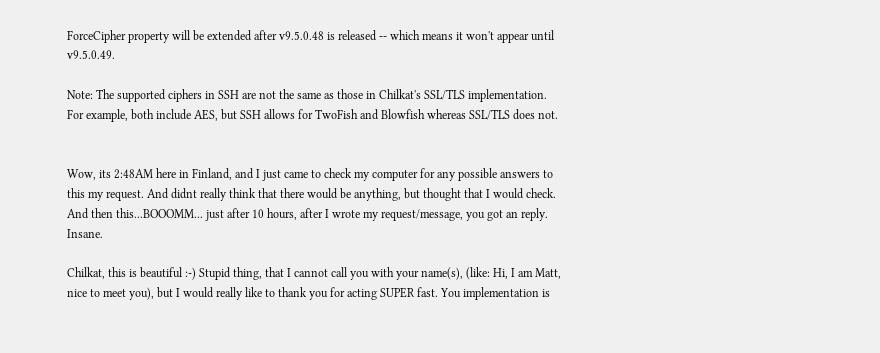ForceCipher property will be extended after v9.5.0.48 is released -- which means it won't appear until v9.5.0.49.

Note: The supported ciphers in SSH are not the same as those in Chilkat's SSL/TLS implementation. For example, both include AES, but SSH allows for TwoFish and Blowfish whereas SSL/TLS does not.


Wow, its 2:48AM here in Finland, and I just came to check my computer for any possible answers to this my request. And didnt really think that there would be anything, but thought that I would check. And then this...BOOOMM... just after 10 hours, after I wrote my request/message, you got an reply. Insane.

Chilkat, this is beautiful :-) Stupid thing, that I cannot call you with your name(s), (like: Hi, I am Matt, nice to meet you), but I would really like to thank you for acting SUPER fast. You implementation is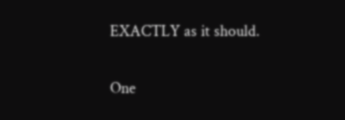EXACTLY as it should.

One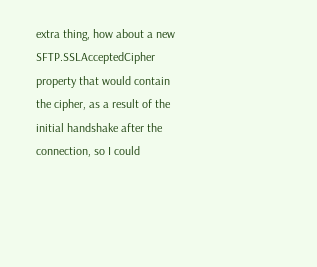extra thing, how about a new SFTP.SSLAcceptedCipher property that would contain the cipher, as a result of the initial handshake after the connection, so I could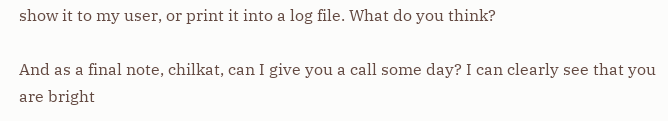show it to my user, or print it into a log file. What do you think?

And as a final note, chilkat, can I give you a call some day? I can clearly see that you are bright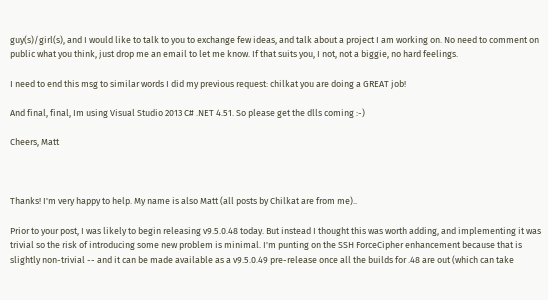guy(s)/girl(s), and I would like to talk to you to exchange few ideas, and talk about a project I am working on. No need to comment on public what you think, just drop me an email to let me know. If that suits you, I not, not a biggie, no hard feelings.

I need to end this msg to similar words I did my previous request: chilkat you are doing a GREAT job!

And final, final, Im using Visual Studio 2013 C# .NET 4.51. So please get the dlls coming :-)

Cheers, Matt



Thanks! I'm very happy to help. My name is also Matt (all posts by Chilkat are from me)..

Prior to your post, I was likely to begin releasing v9.5.0.48 today. But instead I thought this was worth adding, and implementing it was trivial so the risk of introducing some new problem is minimal. I'm punting on the SSH ForceCipher enhancement because that is slightly non-trivial -- and it can be made available as a v9.5.0.49 pre-release once all the builds for .48 are out (which can take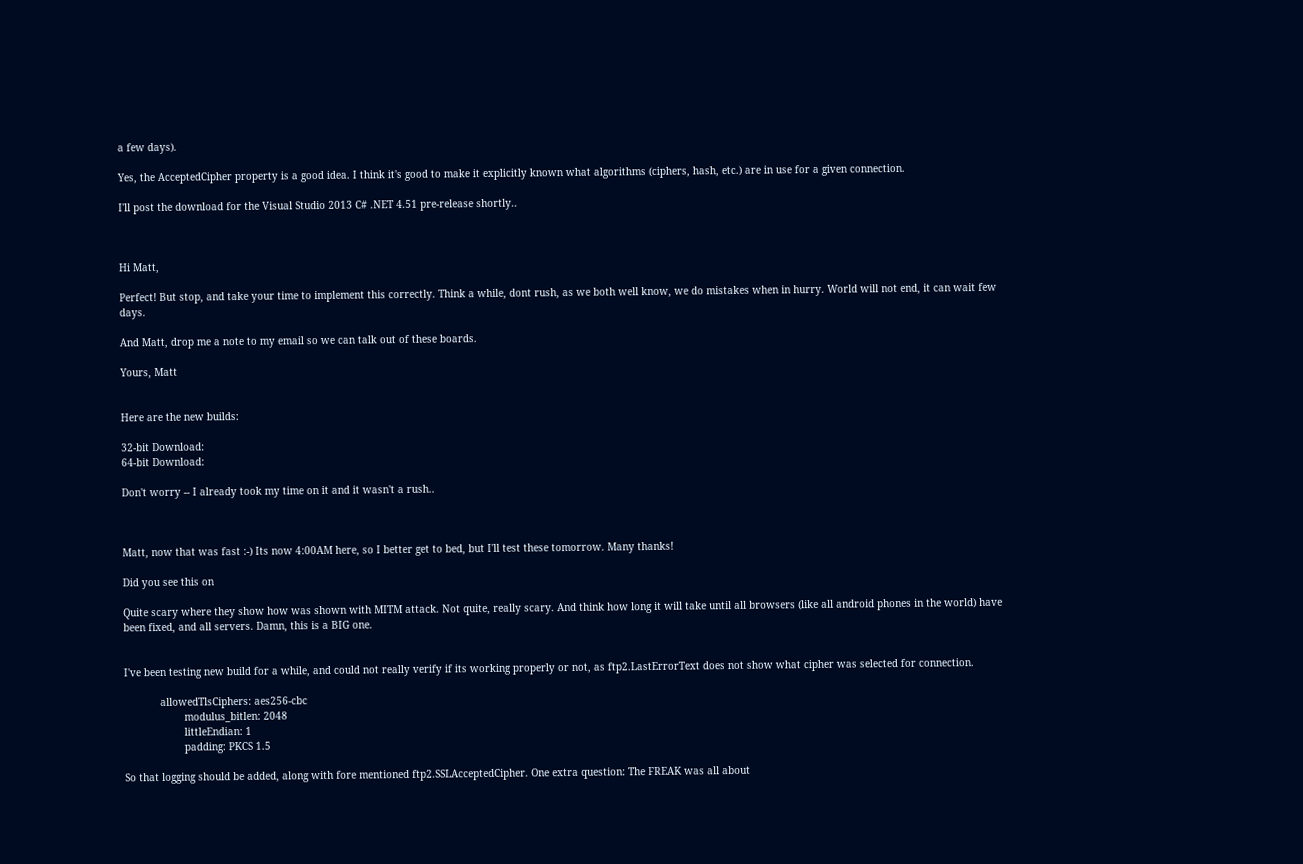a few days).

Yes, the AcceptedCipher property is a good idea. I think it's good to make it explicitly known what algorithms (ciphers, hash, etc.) are in use for a given connection.

I'll post the download for the Visual Studio 2013 C# .NET 4.51 pre-release shortly..



Hi Matt,

Perfect! But stop, and take your time to implement this correctly. Think a while, dont rush, as we both well know, we do mistakes when in hurry. World will not end, it can wait few days.

And Matt, drop me a note to my email so we can talk out of these boards.

Yours, Matt


Here are the new builds:

32-bit Download:
64-bit Download:

Don't worry -- I already took my time on it and it wasn't a rush..



Matt, now that was fast :-) Its now 4:00AM here, so I better get to bed, but I'll test these tomorrow. Many thanks!

Did you see this on

Quite scary where they show how was shown with MITM attack. Not quite, really scary. And think how long it will take until all browsers (like all android phones in the world) have been fixed, and all servers. Damn, this is a BIG one.


I've been testing new build for a while, and could not really verify if its working properly or not, as ftp2.LastErrorText does not show what cipher was selected for connection.

            allowedTlsCiphers: aes256-cbc
                    modulus_bitlen: 2048
                    littleEndian: 1
                    padding: PKCS 1.5

So that logging should be added, along with fore mentioned ftp2.SSLAcceptedCipher. One extra question: The FREAK was all about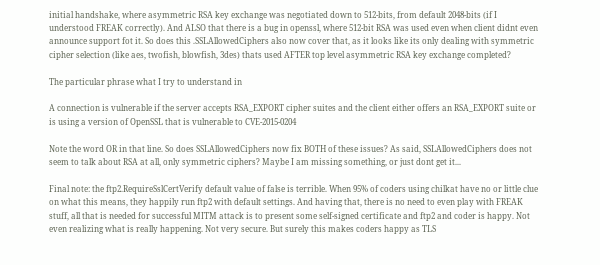initial handshake, where asymmetric RSA key exchange was negotiated down to 512-bits, from default 2048-bits (if I understood FREAK correctly). And ALSO that there is a bug in openssl, where 512-bit RSA was used even when client didnt even announce support fot it. So does this .SSLAllowedCiphers also now cover that, as it looks like its only dealing with symmetric cipher selection (like aes, twofish, blowfish, 3des) thats used AFTER top level asymmetric RSA key exchange completed?

The particular phrase what I try to understand in

A connection is vulnerable if the server accepts RSA_EXPORT cipher suites and the client either offers an RSA_EXPORT suite or is using a version of OpenSSL that is vulnerable to CVE-2015-0204

Note the word OR in that line. So does SSLAllowedCiphers now fix BOTH of these issues? As said, SSLAllowedCiphers does not seem to talk about RSA at all, only symmetric ciphers? Maybe I am missing something, or just dont get it...

Final note: the ftp2.RequireSslCertVerify default value of false is terrible. When 95% of coders using chilkat have no or little clue on what this means, they happily run ftp2 with default settings. And having that, there is no need to even play with FREAK stuff, all that is needed for successful MITM attack is to present some self-signed certificate and ftp2 and coder is happy. Not even realizing what is really happening. Not very secure. But surely this makes coders happy as TLS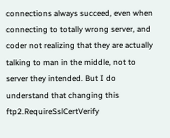connections always succeed, even when connecting to totally wrong server, and coder not realizing that they are actually talking to man in the middle, not to server they intended. But I do understand that changing this ftp2.RequireSslCertVerify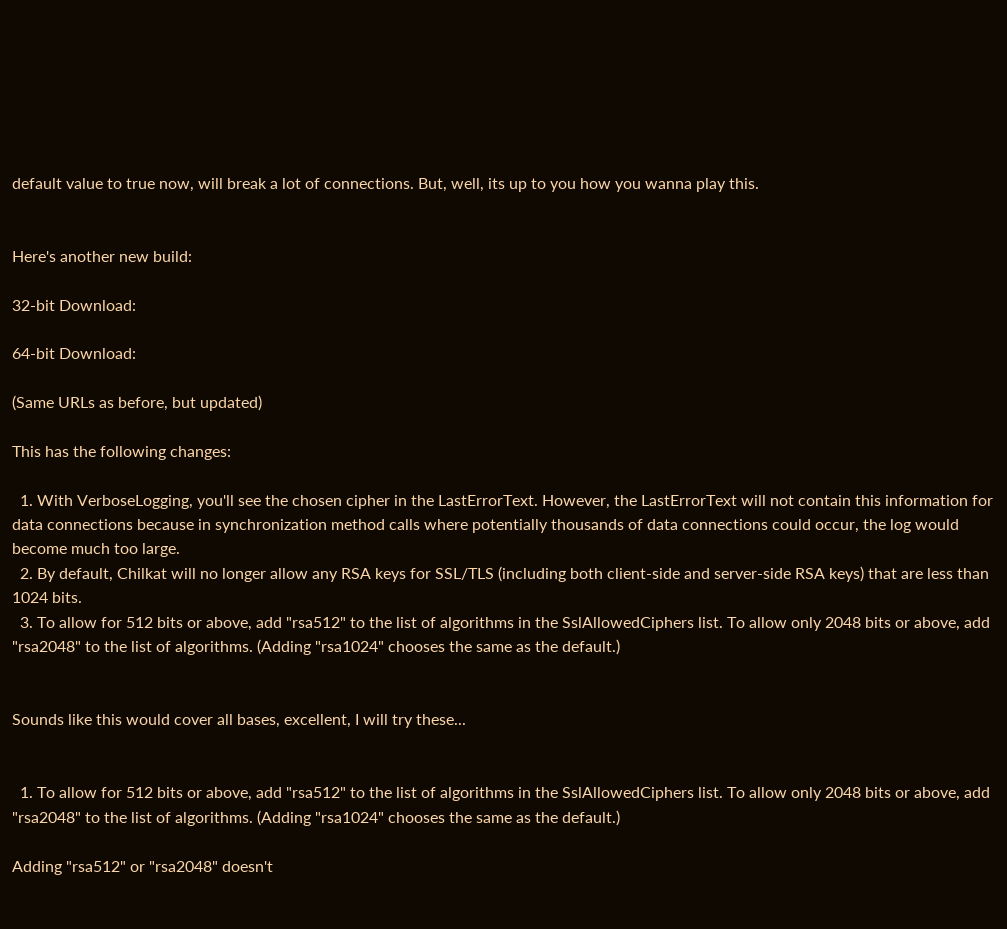default value to true now, will break a lot of connections. But, well, its up to you how you wanna play this.


Here's another new build:

32-bit Download:

64-bit Download:

(Same URLs as before, but updated)

This has the following changes:

  1. With VerboseLogging, you'll see the chosen cipher in the LastErrorText. However, the LastErrorText will not contain this information for data connections because in synchronization method calls where potentially thousands of data connections could occur, the log would become much too large.
  2. By default, Chilkat will no longer allow any RSA keys for SSL/TLS (including both client-side and server-side RSA keys) that are less than 1024 bits.
  3. To allow for 512 bits or above, add "rsa512" to the list of algorithms in the SslAllowedCiphers list. To allow only 2048 bits or above, add "rsa2048" to the list of algorithms. (Adding "rsa1024" chooses the same as the default.)


Sounds like this would cover all bases, excellent, I will try these...


  1. To allow for 512 bits or above, add "rsa512" to the list of algorithms in the SslAllowedCiphers list. To allow only 2048 bits or above, add "rsa2048" to the list of algorithms. (Adding "rsa1024" chooses the same as the default.)

Adding "rsa512" or "rsa2048" doesn't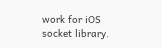work for iOS socket library.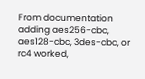From documentation adding aes256-cbc, aes128-cbc, 3des-cbc, or rc4 worked,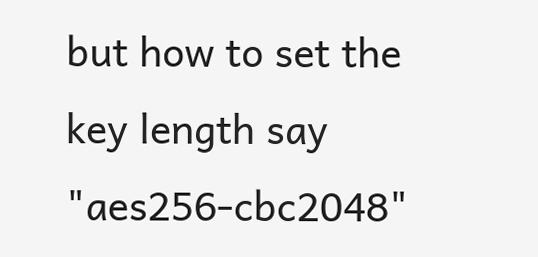but how to set the key length say "aes256-cbc2048"